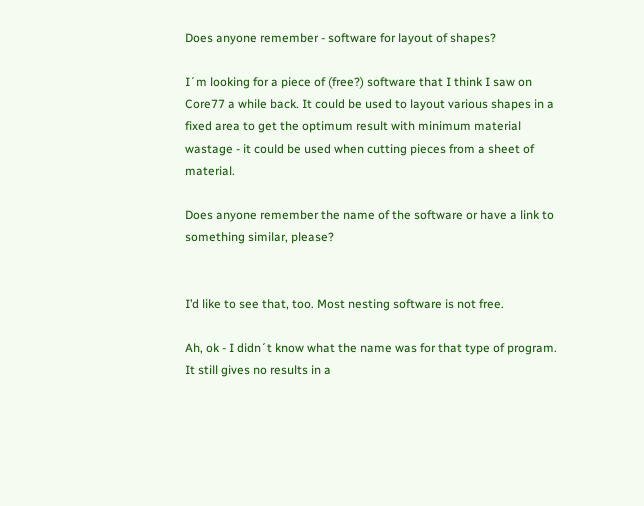Does anyone remember - software for layout of shapes?

I´m looking for a piece of (free?) software that I think I saw on Core77 a while back. It could be used to layout various shapes in a fixed area to get the optimum result with minimum material wastage - it could be used when cutting pieces from a sheet of material.

Does anyone remember the name of the software or have a link to something similar, please?


I’d like to see that, too. Most nesting software is not free.

Ah, ok - I didn´t know what the name was for that type of program. It still gives no results in a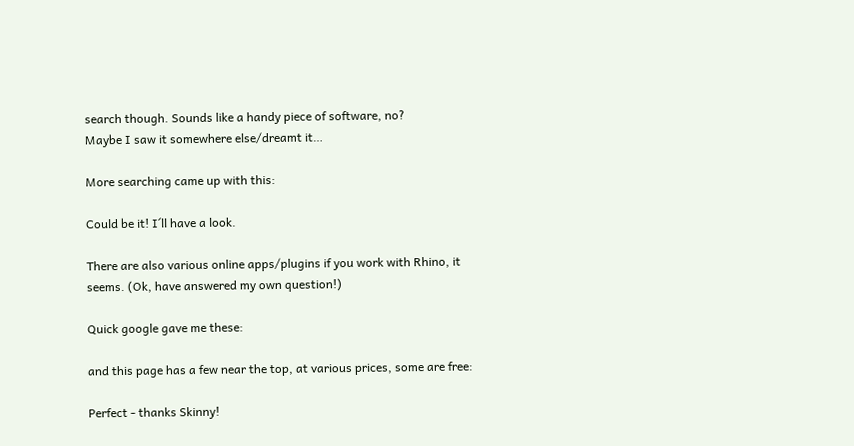search though. Sounds like a handy piece of software, no?
Maybe I saw it somewhere else/dreamt it…

More searching came up with this:

Could be it! I´ll have a look.

There are also various online apps/plugins if you work with Rhino, it seems. (Ok, have answered my own question!)

Quick google gave me these:

and this page has a few near the top, at various prices, some are free:

Perfect - thanks Skinny!